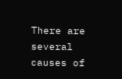There are several causes of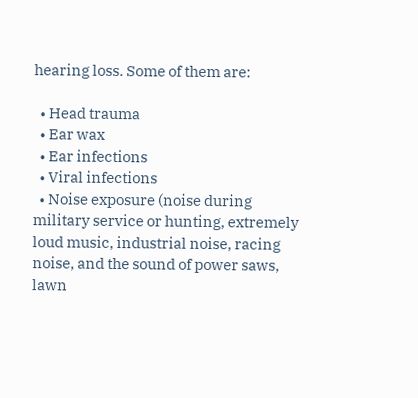hearing loss. Some of them are:

  • Head trauma
  • Ear wax
  • Ear infections
  • Viral infections
  • Noise exposure (noise during military service or hunting, extremely loud music, industrial noise, racing noise, and the sound of power saws, lawn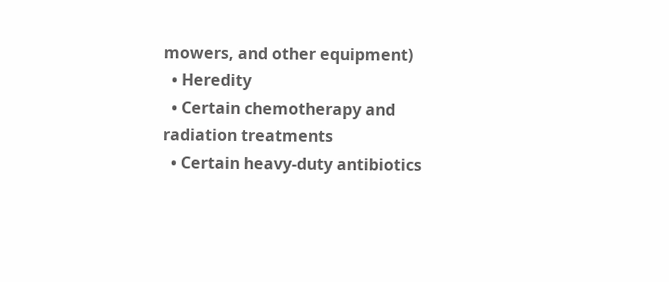mowers, and other equipment)
  • Heredity
  • Certain chemotherapy and radiation treatments
  • Certain heavy-duty antibiotics